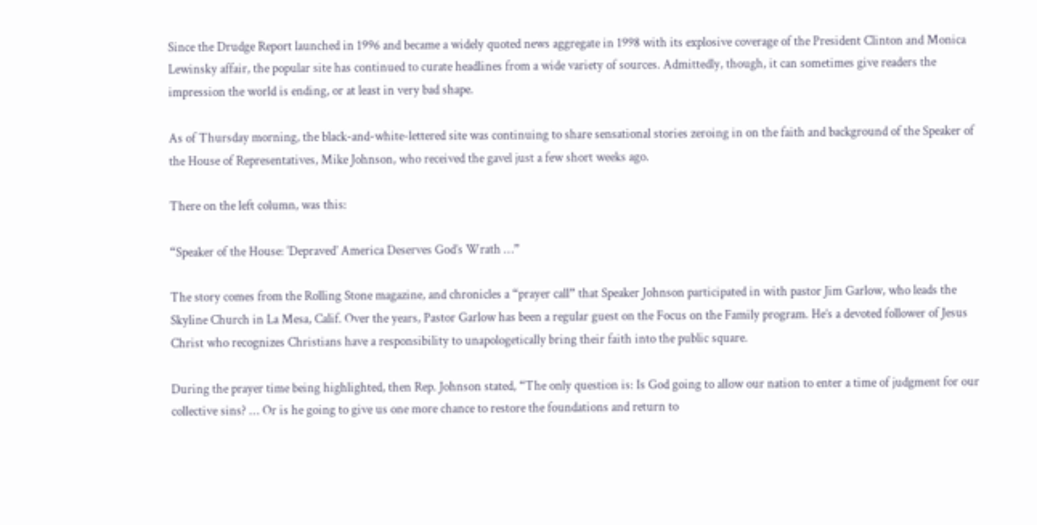Since the Drudge Report launched in 1996 and became a widely quoted news aggregate in 1998 with its explosive coverage of the President Clinton and Monica Lewinsky affair, the popular site has continued to curate headlines from a wide variety of sources. Admittedly, though, it can sometimes give readers the impression the world is ending, or at least in very bad shape.

As of Thursday morning, the black-and-white-lettered site was continuing to share sensational stories zeroing in on the faith and background of the Speaker of the House of Representatives, Mike Johnson, who received the gavel just a few short weeks ago.

There on the left column, was this:

“Speaker of the House: ‘Depraved’ America Deserves God’s Wrath …”

The story comes from the Rolling Stone magazine, and chronicles a “prayer call” that Speaker Johnson participated in with pastor Jim Garlow, who leads the Skyline Church in La Mesa, Calif. Over the years, Pastor Garlow has been a regular guest on the Focus on the Family program. He’s a devoted follower of Jesus Christ who recognizes Christians have a responsibility to unapologetically bring their faith into the public square.

During the prayer time being highlighted, then Rep. Johnson stated, “The only question is: Is God going to allow our nation to enter a time of judgment for our collective sins? … Or is he going to give us one more chance to restore the foundations and return to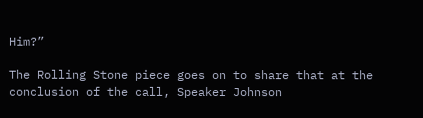Him?”

The Rolling Stone piece goes on to share that at the conclusion of the call, Speaker Johnson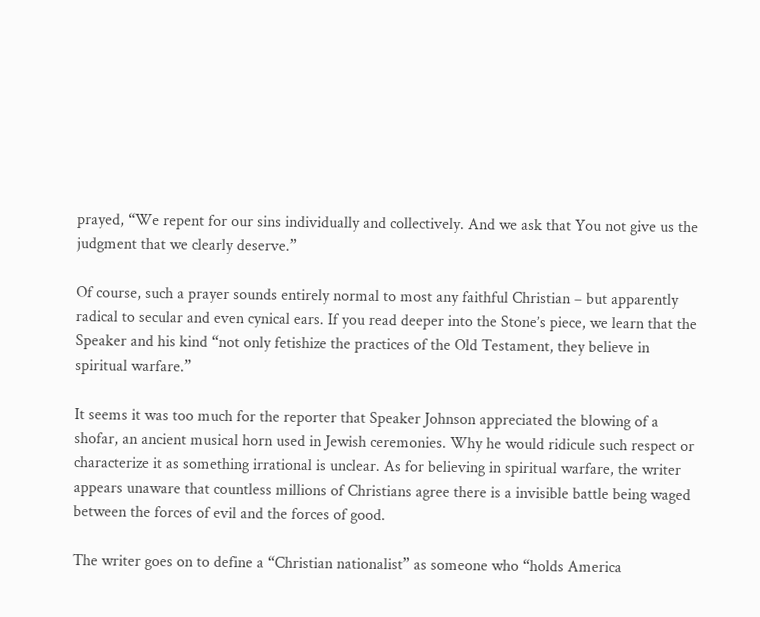prayed, “We repent for our sins individually and collectively. And we ask that You not give us the judgment that we clearly deserve.”

Of course, such a prayer sounds entirely normal to most any faithful Christian – but apparently radical to secular and even cynical ears. If you read deeper into the Stone’s piece, we learn that the Speaker and his kind “not only fetishize the practices of the Old Testament, they believe in spiritual warfare.”

It seems it was too much for the reporter that Speaker Johnson appreciated the blowing of a shofar, an ancient musical horn used in Jewish ceremonies. Why he would ridicule such respect or characterize it as something irrational is unclear. As for believing in spiritual warfare, the writer appears unaware that countless millions of Christians agree there is a invisible battle being waged between the forces of evil and the forces of good.

The writer goes on to define a “Christian nationalist” as someone who “holds America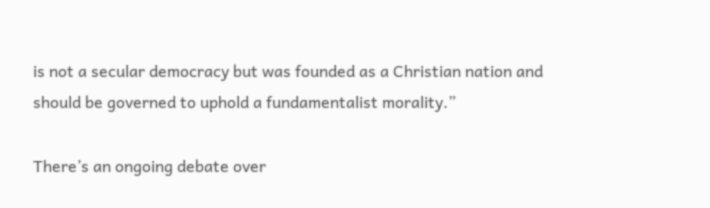is not a secular democracy but was founded as a Christian nation and should be governed to uphold a fundamentalist morality.”

There’s an ongoing debate over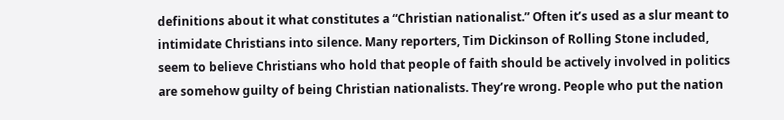definitions about it what constitutes a “Christian nationalist.” Often it’s used as a slur meant to intimidate Christians into silence. Many reporters, Tim Dickinson of Rolling Stone included, seem to believe Christians who hold that people of faith should be actively involved in politics are somehow guilty of being Christian nationalists. They’re wrong. People who put the nation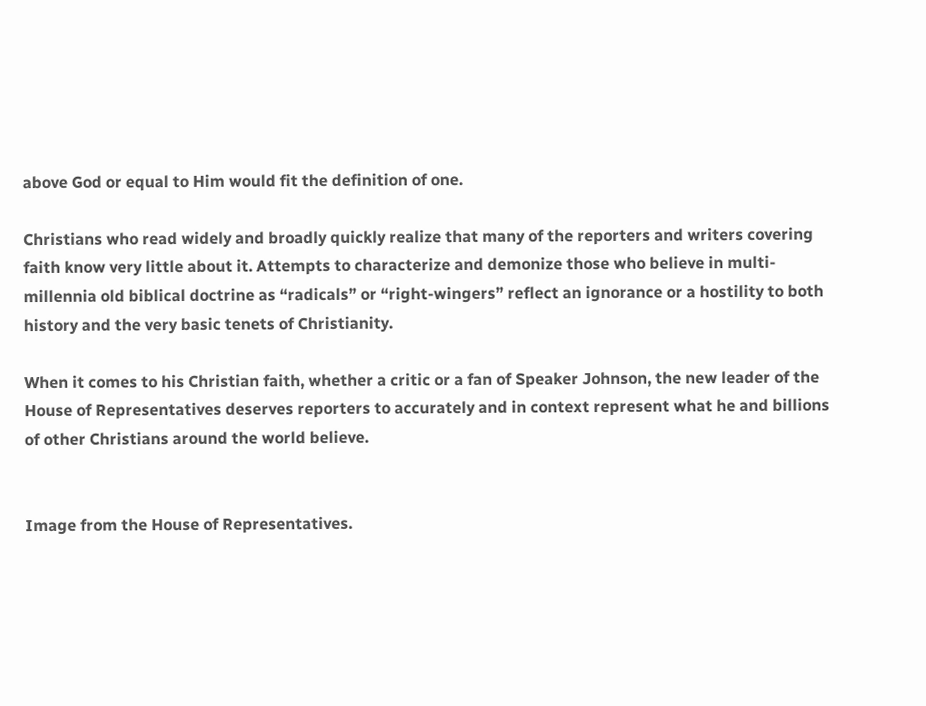above God or equal to Him would fit the definition of one.

Christians who read widely and broadly quickly realize that many of the reporters and writers covering faith know very little about it. Attempts to characterize and demonize those who believe in multi-millennia old biblical doctrine as “radicals” or “right-wingers” reflect an ignorance or a hostility to both history and the very basic tenets of Christianity.

When it comes to his Christian faith, whether a critic or a fan of Speaker Johnson, the new leader of the House of Representatives deserves reporters to accurately and in context represent what he and billions of other Christians around the world believe.


Image from the House of Representatives.